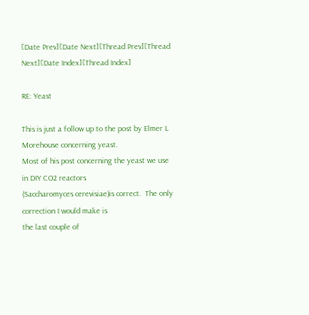[Date Prev][Date Next][Thread Prev][Thread Next][Date Index][Thread Index]

RE: Yeast

This is just a follow up to the post by Elmer L Morehouse concerning yeast.
Most of his post concerning the yeast we use in DIY CO2 reactors
(Saccharomyces cerevisiae)is correct.  The only correction I would make is
the last couple of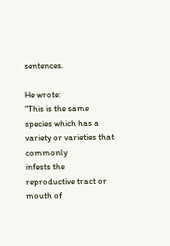sentences.

He wrote:
"This is the same species which has a variety or varieties that commonly
infests the
reproductive tract or mouth of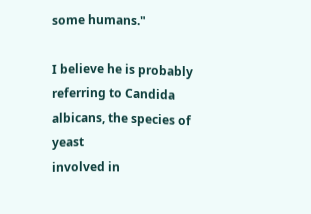some humans."

I believe he is probably referring to Candida albicans, the species of yeast
involved in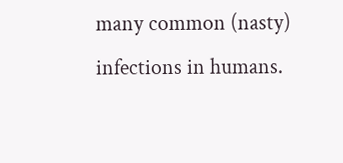many common (nasty) infections in humans.